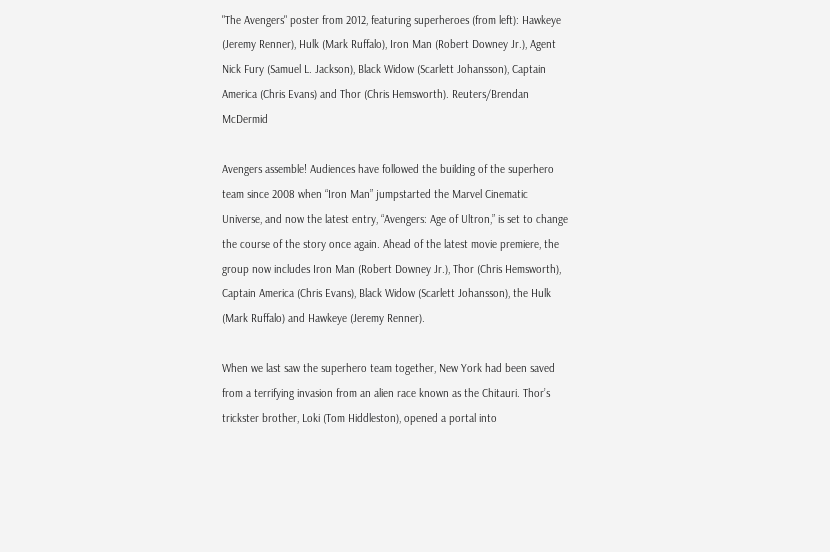"The Avengers" poster from 2012, featuring superheroes (from left): Hawkeye (Jeremy Renner), Hulk (Mark Ruffalo), Iron Man (Robert Downey Jr.), Agent Nick Fury (Samuel L. Jackson), Black Widow (Scarlett Johansson), Captain America (Chris Evans) and Thor (Chris Hemsworth). Reuters/Brendan McDermid

Avengers assemble! Audiences have followed the building of the superhero team since 2008 when “Iron Man” jumpstarted the Marvel Cinematic Universe, and now the latest entry, “Avengers: Age of Ultron,” is set to change the course of the story once again. Ahead of the latest movie premiere, the group now includes Iron Man (Robert Downey Jr.), Thor (Chris Hemsworth), Captain America (Chris Evans), Black Widow (Scarlett Johansson), the Hulk (Mark Ruffalo) and Hawkeye (Jeremy Renner).

When we last saw the superhero team together, New York had been saved from a terrifying invasion from an alien race known as the Chitauri. Thor’s trickster brother, Loki (Tom Hiddleston), opened a portal into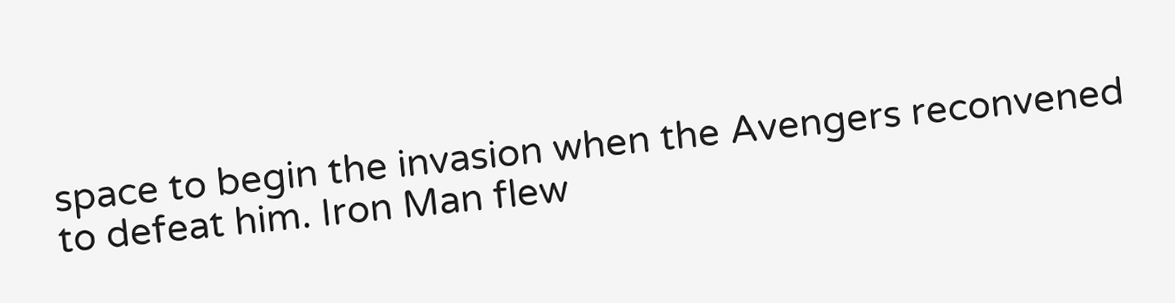space to begin the invasion when the Avengers reconvened to defeat him. Iron Man flew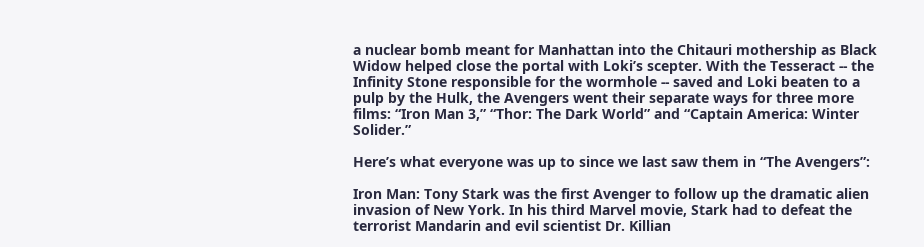a nuclear bomb meant for Manhattan into the Chitauri mothership as Black Widow helped close the portal with Loki’s scepter. With the Tesseract -- the Infinity Stone responsible for the wormhole -- saved and Loki beaten to a pulp by the Hulk, the Avengers went their separate ways for three more films: “Iron Man 3,” “Thor: The Dark World” and “Captain America: Winter Solider.”

Here’s what everyone was up to since we last saw them in “The Avengers”:

Iron Man: Tony Stark was the first Avenger to follow up the dramatic alien invasion of New York. In his third Marvel movie, Stark had to defeat the terrorist Mandarin and evil scientist Dr. Killian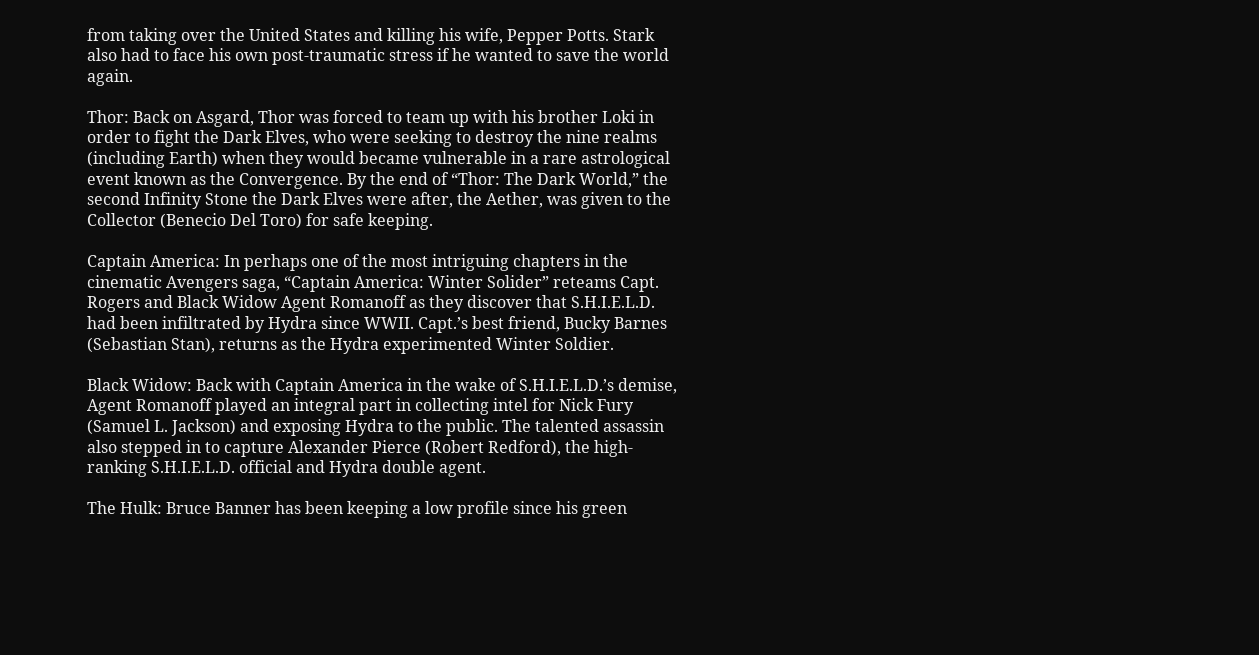from taking over the United States and killing his wife, Pepper Potts. Stark also had to face his own post-traumatic stress if he wanted to save the world again.

Thor: Back on Asgard, Thor was forced to team up with his brother Loki in order to fight the Dark Elves, who were seeking to destroy the nine realms (including Earth) when they would became vulnerable in a rare astrological event known as the Convergence. By the end of “Thor: The Dark World,” the second Infinity Stone the Dark Elves were after, the Aether, was given to the Collector (Benecio Del Toro) for safe keeping.

Captain America: In perhaps one of the most intriguing chapters in the cinematic Avengers saga, “Captain America: Winter Solider” reteams Capt. Rogers and Black Widow Agent Romanoff as they discover that S.H.I.E.L.D. had been infiltrated by Hydra since WWII. Capt.’s best friend, Bucky Barnes (Sebastian Stan), returns as the Hydra experimented Winter Soldier.

Black Widow: Back with Captain America in the wake of S.H.I.E.L.D.’s demise, Agent Romanoff played an integral part in collecting intel for Nick Fury (Samuel L. Jackson) and exposing Hydra to the public. The talented assassin also stepped in to capture Alexander Pierce (Robert Redford), the high-ranking S.H.I.E.L.D. official and Hydra double agent.

The Hulk: Bruce Banner has been keeping a low profile since his green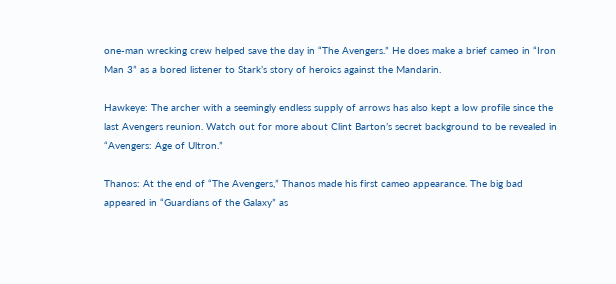one-man wrecking crew helped save the day in “The Avengers.” He does make a brief cameo in “Iron Man 3” as a bored listener to Stark’s story of heroics against the Mandarin.

Hawkeye: The archer with a seemingly endless supply of arrows has also kept a low profile since the last Avengers reunion. Watch out for more about Clint Barton’s secret background to be revealed in “Avengers: Age of Ultron.”

Thanos: At the end of “The Avengers,” Thanos made his first cameo appearance. The big bad appeared in “Guardians of the Galaxy” as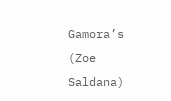Gamora’s (Zoe Saldana)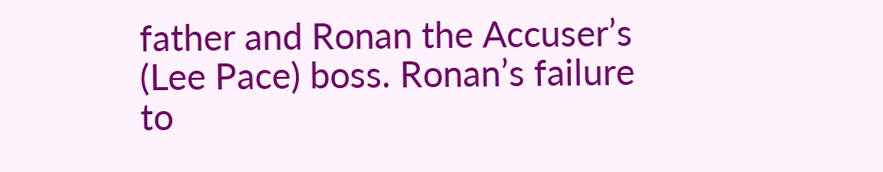father and Ronan the Accuser’s (Lee Pace) boss. Ronan’s failure to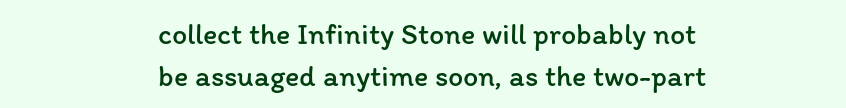collect the Infinity Stone will probably not be assuaged anytime soon, as the two-part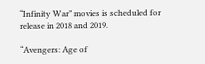“Infinity War” movies is scheduled for release in 2018 and 2019.

“Avengers: Age of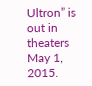Ultron” is out in theaters May 1, 2015.